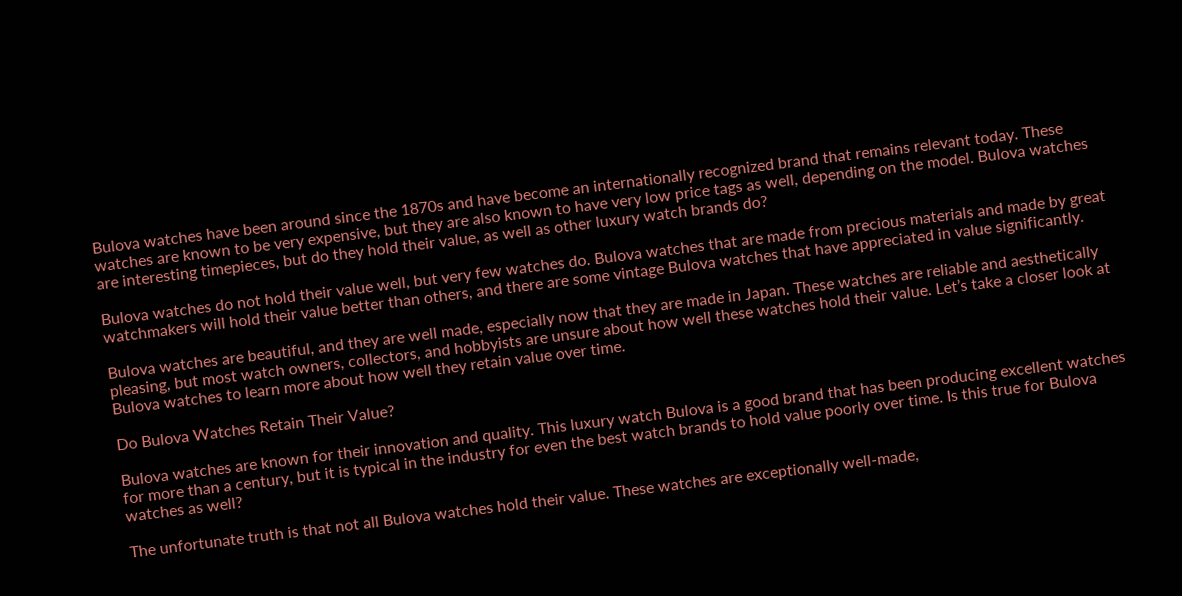Bulova watches have been around since the 1870s and have become an internationally recognized brand that remains relevant today. These watches are known to be very expensive, but they are also known to have very low price tags as well, depending on the model. Bulova watches are interesting timepieces, but do they hold their value, as well as other luxury watch brands do?

Bulova watches do not hold their value well, but very few watches do. Bulova watches that are made from precious materials and made by great watchmakers will hold their value better than others, and there are some vintage Bulova watches that have appreciated in value significantly.

Bulova watches are beautiful, and they are well made, especially now that they are made in Japan. These watches are reliable and aesthetically pleasing, but most watch owners, collectors, and hobbyists are unsure about how well these watches hold their value. Let’s take a closer look at Bulova watches to learn more about how well they retain value over time.

Do Bulova Watches Retain Their Value?

Bulova watches are known for their innovation and quality. This luxury watch Bulova is a good brand that has been producing excellent watches for more than a century, but it is typical in the industry for even the best watch brands to hold value poorly over time. Is this true for Bulova watches as well?

The unfortunate truth is that not all Bulova watches hold their value. These watches are exceptionally well-made,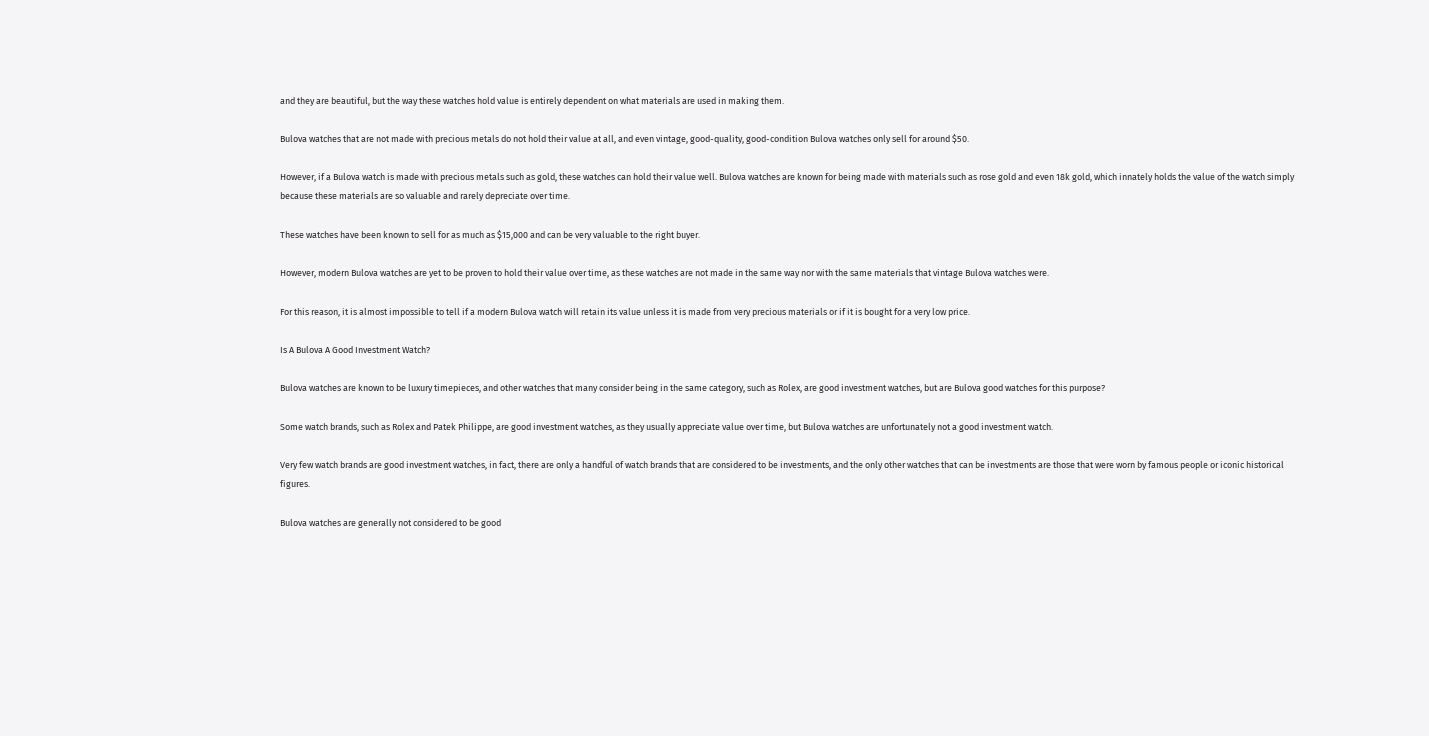and they are beautiful, but the way these watches hold value is entirely dependent on what materials are used in making them.

Bulova watches that are not made with precious metals do not hold their value at all, and even vintage, good-quality, good-condition Bulova watches only sell for around $50.

However, if a Bulova watch is made with precious metals such as gold, these watches can hold their value well. Bulova watches are known for being made with materials such as rose gold and even 18k gold, which innately holds the value of the watch simply because these materials are so valuable and rarely depreciate over time.

These watches have been known to sell for as much as $15,000 and can be very valuable to the right buyer.

However, modern Bulova watches are yet to be proven to hold their value over time, as these watches are not made in the same way nor with the same materials that vintage Bulova watches were.

For this reason, it is almost impossible to tell if a modern Bulova watch will retain its value unless it is made from very precious materials or if it is bought for a very low price.

Is A Bulova A Good Investment Watch?

Bulova watches are known to be luxury timepieces, and other watches that many consider being in the same category, such as Rolex, are good investment watches, but are Bulova good watches for this purpose?

Some watch brands, such as Rolex and Patek Philippe, are good investment watches, as they usually appreciate value over time, but Bulova watches are unfortunately not a good investment watch.

Very few watch brands are good investment watches, in fact, there are only a handful of watch brands that are considered to be investments, and the only other watches that can be investments are those that were worn by famous people or iconic historical figures.

Bulova watches are generally not considered to be good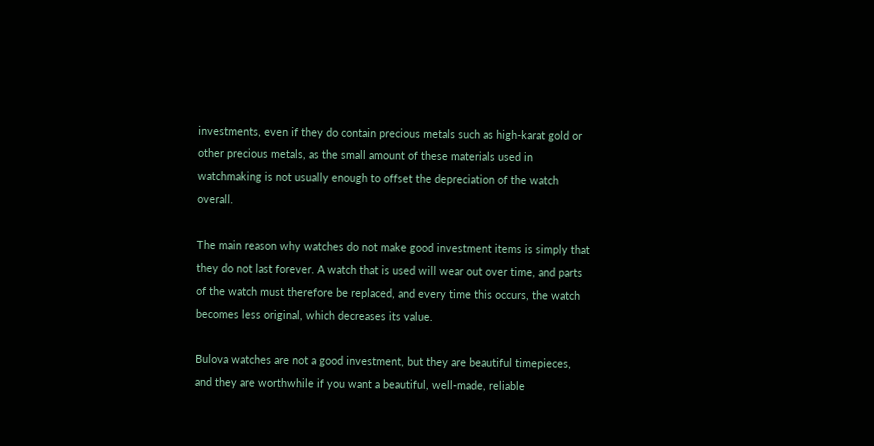investments, even if they do contain precious metals such as high-karat gold or other precious metals, as the small amount of these materials used in watchmaking is not usually enough to offset the depreciation of the watch overall.

The main reason why watches do not make good investment items is simply that they do not last forever. A watch that is used will wear out over time, and parts of the watch must therefore be replaced, and every time this occurs, the watch becomes less original, which decreases its value.

Bulova watches are not a good investment, but they are beautiful timepieces, and they are worthwhile if you want a beautiful, well-made, reliable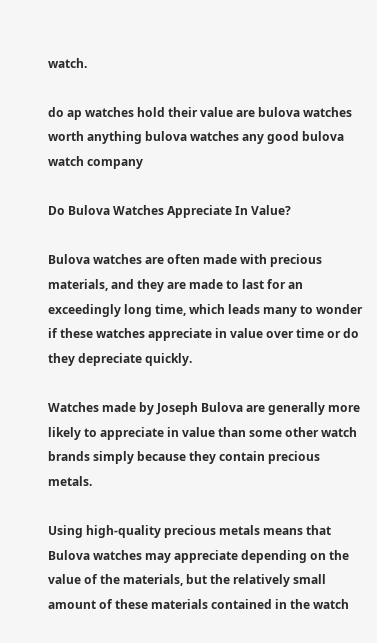watch.

do ap watches hold their value are bulova watches worth anything bulova watches any good bulova watch company

Do Bulova Watches Appreciate In Value?

Bulova watches are often made with precious materials, and they are made to last for an exceedingly long time, which leads many to wonder if these watches appreciate in value over time or do they depreciate quickly.

Watches made by Joseph Bulova are generally more likely to appreciate in value than some other watch brands simply because they contain precious metals.

Using high-quality precious metals means that Bulova watches may appreciate depending on the value of the materials, but the relatively small amount of these materials contained in the watch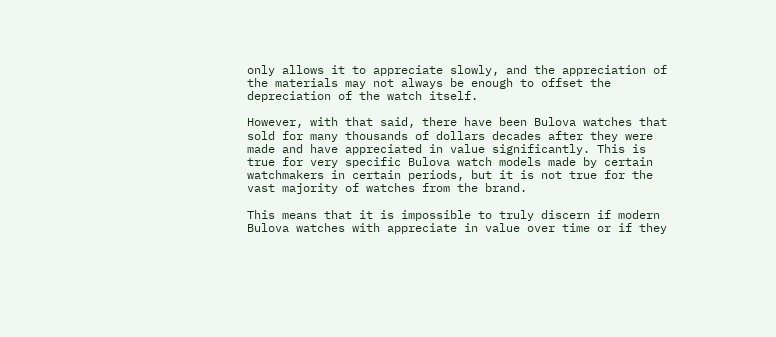only allows it to appreciate slowly, and the appreciation of the materials may not always be enough to offset the depreciation of the watch itself.

However, with that said, there have been Bulova watches that sold for many thousands of dollars decades after they were made and have appreciated in value significantly. This is true for very specific Bulova watch models made by certain watchmakers in certain periods, but it is not true for the vast majority of watches from the brand.

This means that it is impossible to truly discern if modern Bulova watches with appreciate in value over time or if they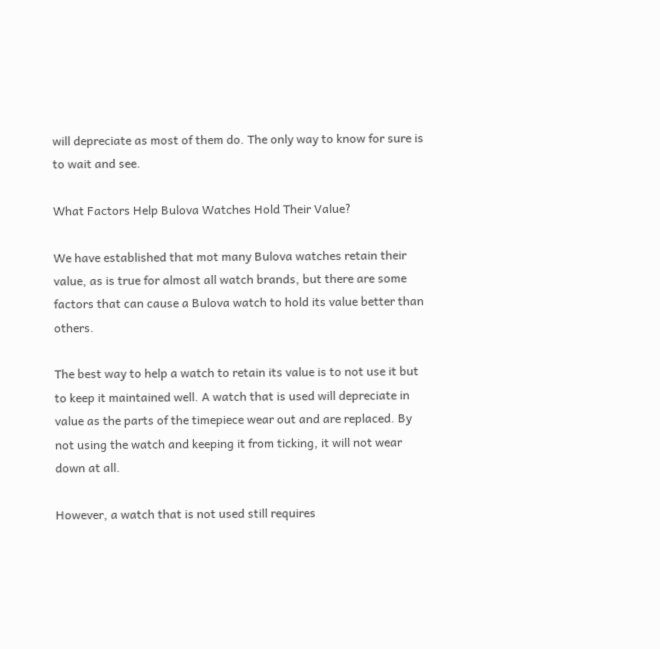will depreciate as most of them do. The only way to know for sure is to wait and see.

What Factors Help Bulova Watches Hold Their Value?

We have established that mot many Bulova watches retain their value, as is true for almost all watch brands, but there are some factors that can cause a Bulova watch to hold its value better than others.

The best way to help a watch to retain its value is to not use it but to keep it maintained well. A watch that is used will depreciate in value as the parts of the timepiece wear out and are replaced. By not using the watch and keeping it from ticking, it will not wear down at all.

However, a watch that is not used still requires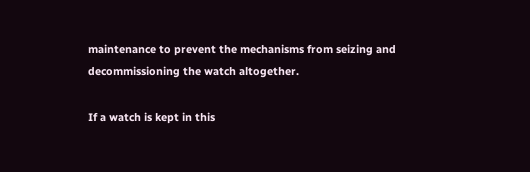maintenance to prevent the mechanisms from seizing and decommissioning the watch altogether.

If a watch is kept in this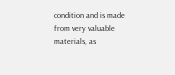condition and is made from very valuable materials, as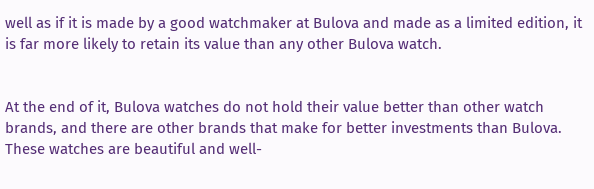well as if it is made by a good watchmaker at Bulova and made as a limited edition, it is far more likely to retain its value than any other Bulova watch.


At the end of it, Bulova watches do not hold their value better than other watch brands, and there are other brands that make for better investments than Bulova. These watches are beautiful and well-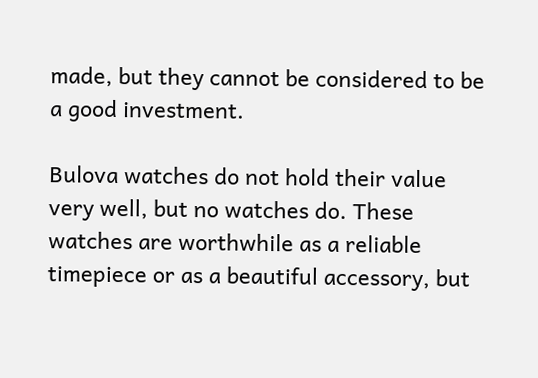made, but they cannot be considered to be a good investment.

Bulova watches do not hold their value very well, but no watches do. These watches are worthwhile as a reliable timepiece or as a beautiful accessory, but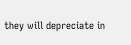they will depreciate in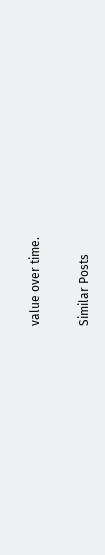value over time.


Similar Posts